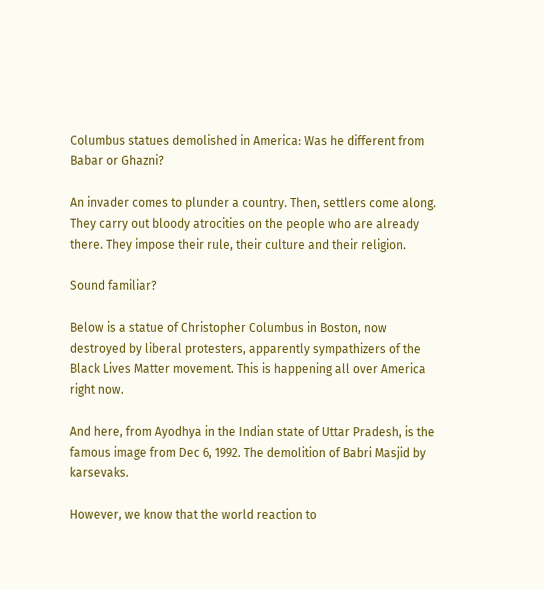Columbus statues demolished in America: Was he different from Babar or Ghazni?

An invader comes to plunder a country. Then, settlers come along. They carry out bloody atrocities on the people who are already there. They impose their rule, their culture and their religion.

Sound familiar?

Below is a statue of Christopher Columbus in Boston, now destroyed by liberal protesters, apparently sympathizers of the Black Lives Matter movement. This is happening all over America right now.

And here, from Ayodhya in the Indian state of Uttar Pradesh, is the famous image from Dec 6, 1992. The demolition of Babri Masjid by karsevaks.

However, we know that the world reaction to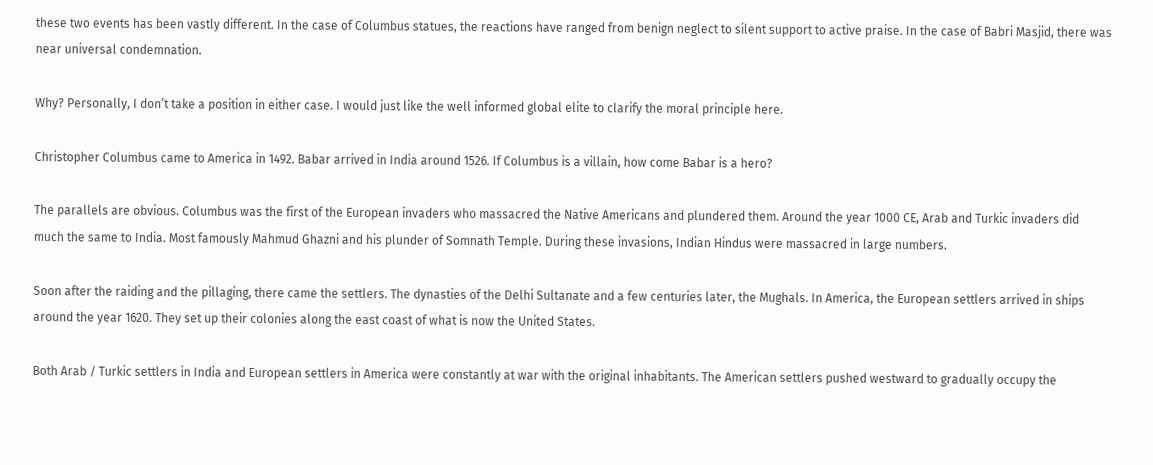these two events has been vastly different. In the case of Columbus statues, the reactions have ranged from benign neglect to silent support to active praise. In the case of Babri Masjid, there was near universal condemnation.

Why? Personally, I don’t take a position in either case. I would just like the well informed global elite to clarify the moral principle here.

Christopher Columbus came to America in 1492. Babar arrived in India around 1526. If Columbus is a villain, how come Babar is a hero?

The parallels are obvious. Columbus was the first of the European invaders who massacred the Native Americans and plundered them. Around the year 1000 CE, Arab and Turkic invaders did much the same to India. Most famously Mahmud Ghazni and his plunder of Somnath Temple. During these invasions, Indian Hindus were massacred in large numbers.

Soon after the raiding and the pillaging, there came the settlers. The dynasties of the Delhi Sultanate and a few centuries later, the Mughals. In America, the European settlers arrived in ships around the year 1620. They set up their colonies along the east coast of what is now the United States.

Both Arab / Turkic settlers in India and European settlers in America were constantly at war with the original inhabitants. The American settlers pushed westward to gradually occupy the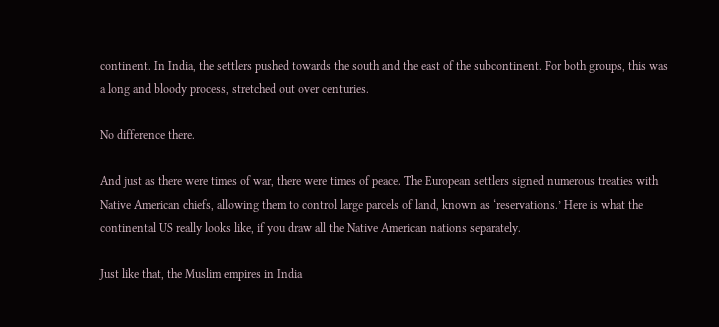continent. In India, the settlers pushed towards the south and the east of the subcontinent. For both groups, this was a long and bloody process, stretched out over centuries.

No difference there.

And just as there were times of war, there were times of peace. The European settlers signed numerous treaties with Native American chiefs, allowing them to control large parcels of land, known as ‘reservations.’ Here is what the continental US really looks like, if you draw all the Native American nations separately.

Just like that, the Muslim empires in India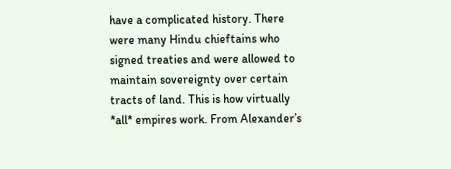have a complicated history. There were many Hindu chieftains who signed treaties and were allowed to maintain sovereignty over certain tracts of land. This is how virtually *all* empires work. From Alexander’s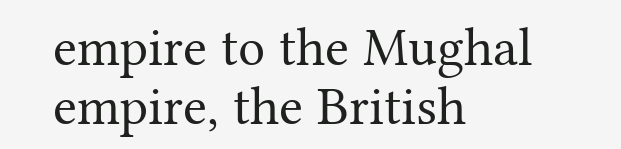empire to the Mughal empire, the British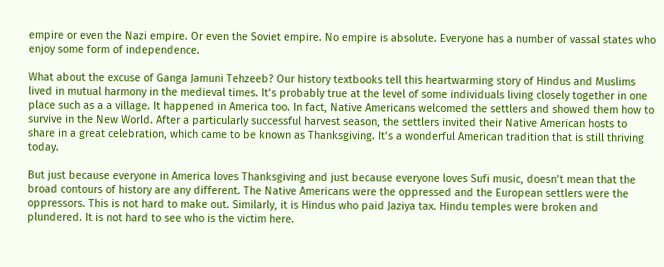empire or even the Nazi empire. Or even the Soviet empire. No empire is absolute. Everyone has a number of vassal states who enjoy some form of independence.

What about the excuse of Ganga Jamuni Tehzeeb? Our history textbooks tell this heartwarming story of Hindus and Muslims lived in mutual harmony in the medieval times. It’s probably true at the level of some individuals living closely together in one place such as a a village. It happened in America too. In fact, Native Americans welcomed the settlers and showed them how to survive in the New World. After a particularly successful harvest season, the settlers invited their Native American hosts to share in a great celebration, which came to be known as Thanksgiving. It’s a wonderful American tradition that is still thriving today.

But just because everyone in America loves Thanksgiving and just because everyone loves Sufi music, doesn’t mean that the broad contours of history are any different. The Native Americans were the oppressed and the European settlers were the oppressors. This is not hard to make out. Similarly, it is Hindus who paid Jaziya tax. Hindu temples were broken and plundered. It is not hard to see who is the victim here.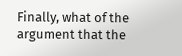Finally, what of the argument that the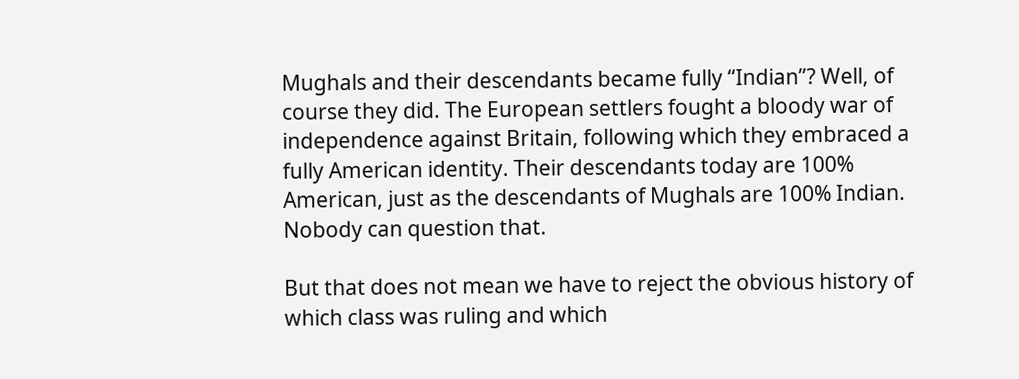Mughals and their descendants became fully “Indian”? Well, of course they did. The European settlers fought a bloody war of independence against Britain, following which they embraced a fully American identity. Their descendants today are 100% American, just as the descendants of Mughals are 100% Indian. Nobody can question that.

But that does not mean we have to reject the obvious history of which class was ruling and which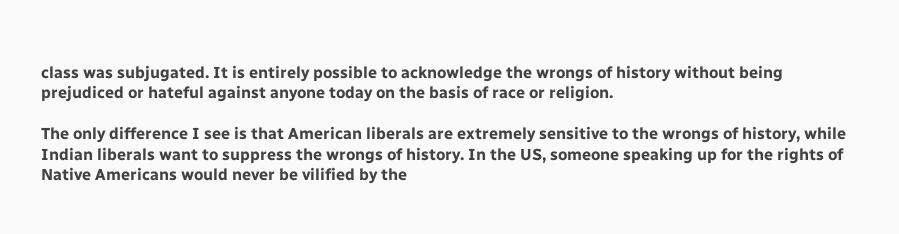class was subjugated. It is entirely possible to acknowledge the wrongs of history without being prejudiced or hateful against anyone today on the basis of race or religion.

The only difference I see is that American liberals are extremely sensitive to the wrongs of history, while Indian liberals want to suppress the wrongs of history. In the US, someone speaking up for the rights of Native Americans would never be vilified by the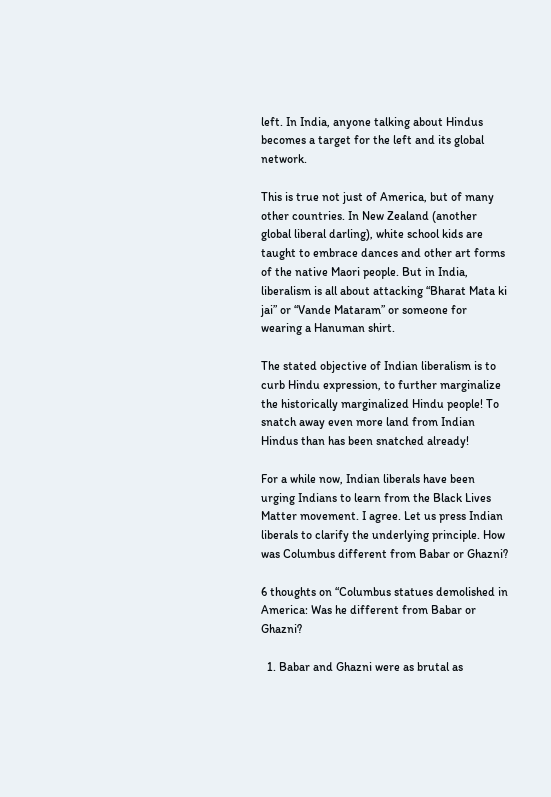left. In India, anyone talking about Hindus becomes a target for the left and its global network.

This is true not just of America, but of many other countries. In New Zealand (another global liberal darling), white school kids are taught to embrace dances and other art forms of the native Maori people. But in India, liberalism is all about attacking “Bharat Mata ki jai” or “Vande Mataram” or someone for wearing a Hanuman shirt.

The stated objective of Indian liberalism is to curb Hindu expression, to further marginalize the historically marginalized Hindu people! To snatch away even more land from Indian Hindus than has been snatched already!

For a while now, Indian liberals have been urging Indians to learn from the Black Lives Matter movement. I agree. Let us press Indian liberals to clarify the underlying principle. How was Columbus different from Babar or Ghazni?

6 thoughts on “Columbus statues demolished in America: Was he different from Babar or Ghazni?

  1. Babar and Ghazni were as brutal as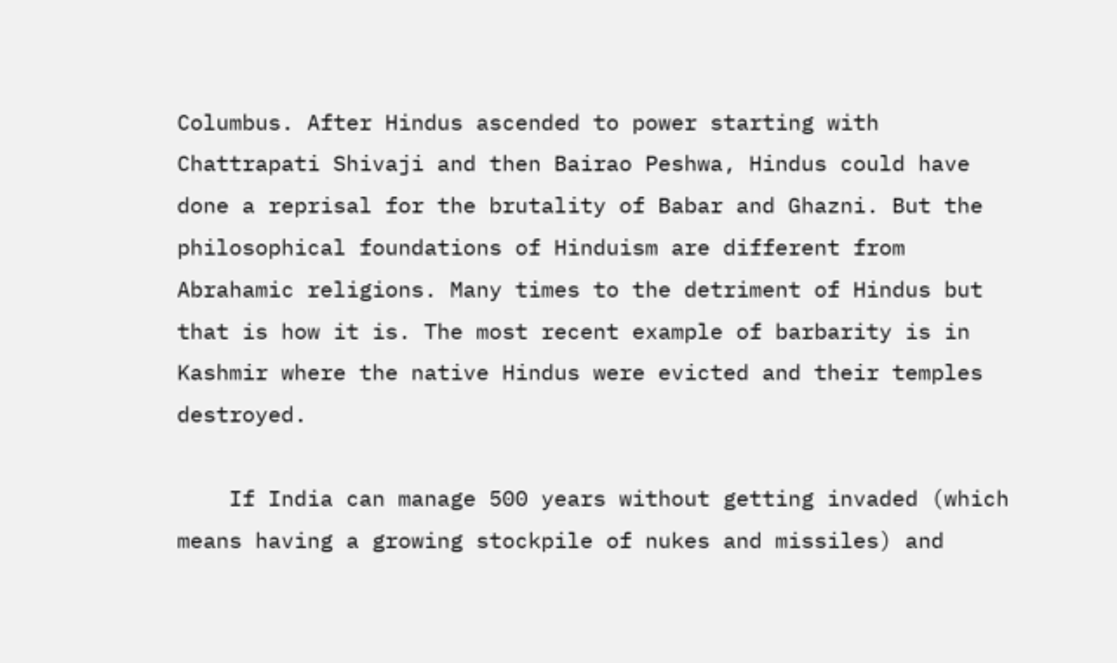Columbus. After Hindus ascended to power starting with Chattrapati Shivaji and then Bairao Peshwa, Hindus could have done a reprisal for the brutality of Babar and Ghazni. But the philosophical foundations of Hinduism are different from Abrahamic religions. Many times to the detriment of Hindus but that is how it is. The most recent example of barbarity is in Kashmir where the native Hindus were evicted and their temples destroyed.

    If India can manage 500 years without getting invaded (which means having a growing stockpile of nukes and missiles) and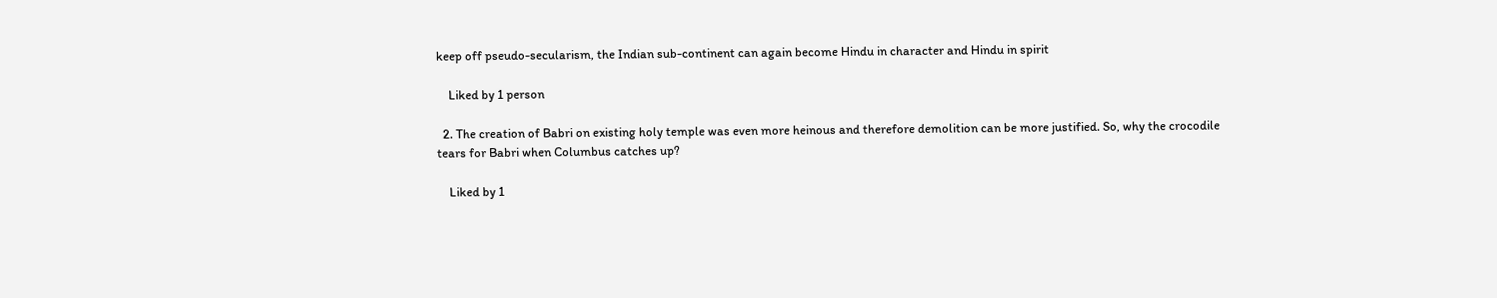keep off pseudo-secularism, the Indian sub-continent can again become Hindu in character and Hindu in spirit

    Liked by 1 person

  2. The creation of Babri on existing holy temple was even more heinous and therefore demolition can be more justified. So, why the crocodile tears for Babri when Columbus catches up?

    Liked by 1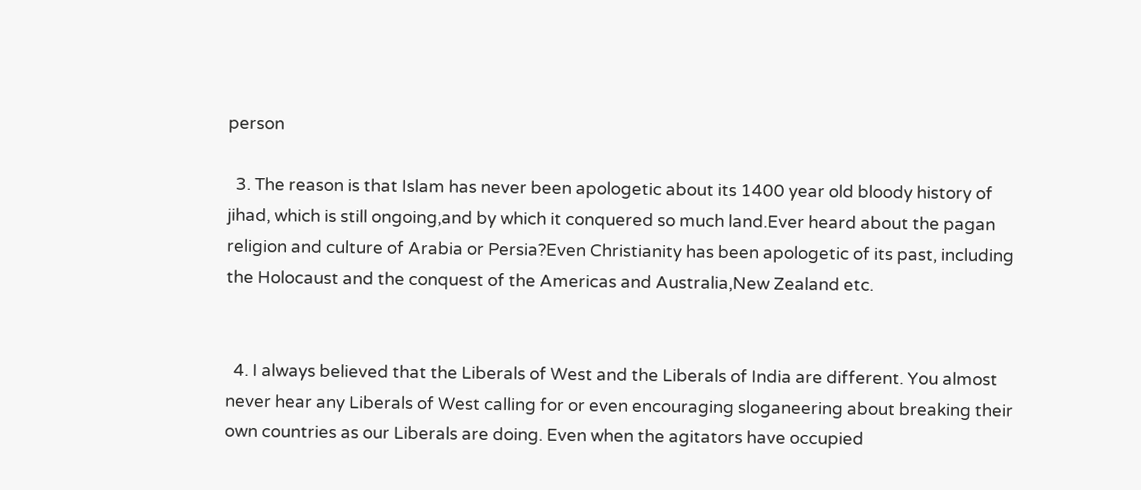person

  3. The reason is that Islam has never been apologetic about its 1400 year old bloody history of jihad, which is still ongoing,and by which it conquered so much land.Ever heard about the pagan religion and culture of Arabia or Persia?Even Christianity has been apologetic of its past, including the Holocaust and the conquest of the Americas and Australia,New Zealand etc.


  4. I always believed that the Liberals of West and the Liberals of India are different. You almost never hear any Liberals of West calling for or even encouraging sloganeering about breaking their own countries as our Liberals are doing. Even when the agitators have occupied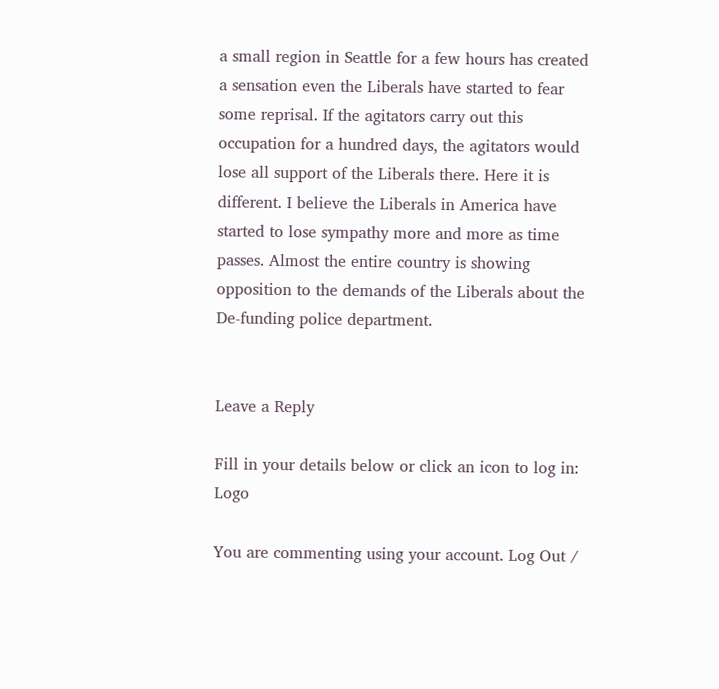a small region in Seattle for a few hours has created a sensation even the Liberals have started to fear some reprisal. If the agitators carry out this occupation for a hundred days, the agitators would lose all support of the Liberals there. Here it is different. I believe the Liberals in America have started to lose sympathy more and more as time passes. Almost the entire country is showing opposition to the demands of the Liberals about the De-funding police department.


Leave a Reply

Fill in your details below or click an icon to log in: Logo

You are commenting using your account. Log Out /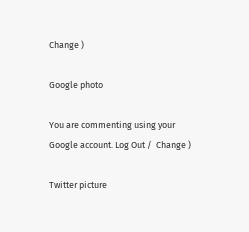Change )

Google photo

You are commenting using your Google account. Log Out /  Change )

Twitter picture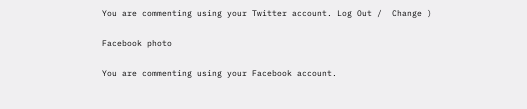You are commenting using your Twitter account. Log Out /  Change )

Facebook photo

You are commenting using your Facebook account.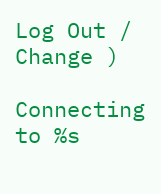Log Out /  Change )

Connecting to %s